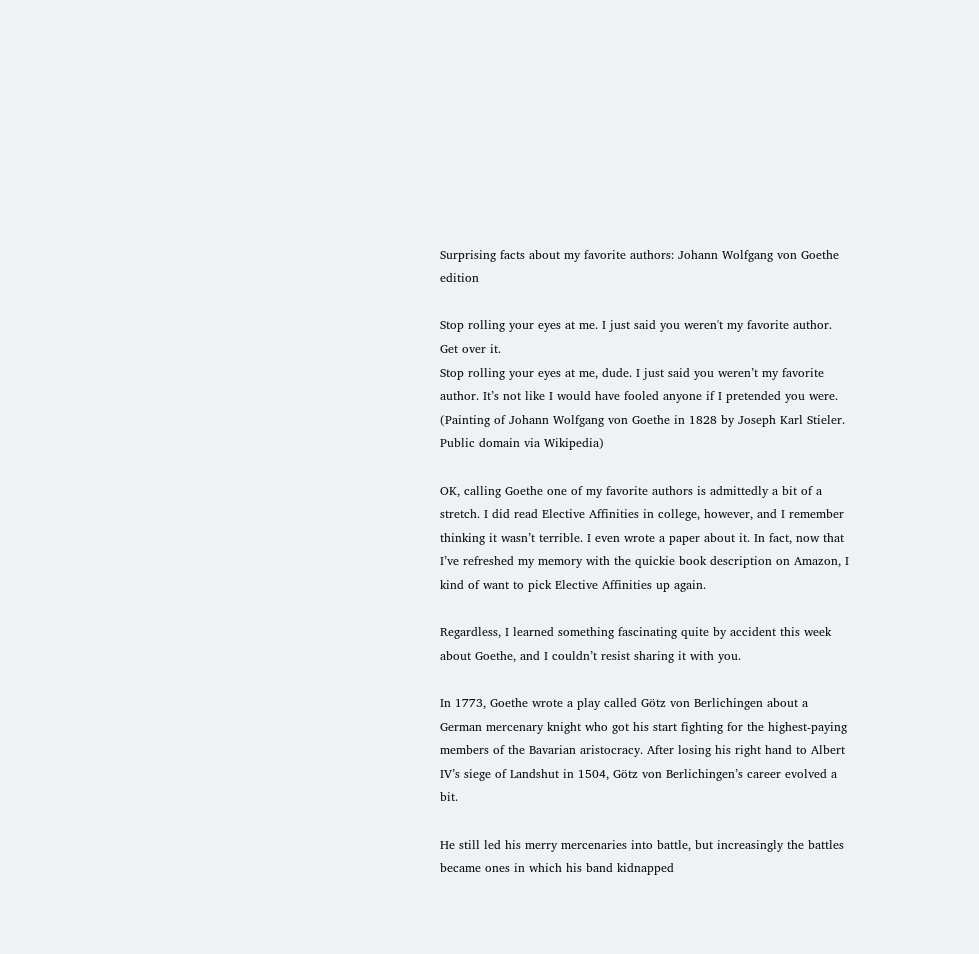Surprising facts about my favorite authors: Johann Wolfgang von Goethe edition

Stop rolling your eyes at me. I just said you weren't my favorite author. Get over it.
Stop rolling your eyes at me, dude. I just said you weren’t my favorite author. It’s not like I would have fooled anyone if I pretended you were. (Painting of Johann Wolfgang von Goethe in 1828 by Joseph Karl Stieler. Public domain via Wikipedia)

OK, calling Goethe one of my favorite authors is admittedly a bit of a stretch. I did read Elective Affinities in college, however, and I remember thinking it wasn’t terrible. I even wrote a paper about it. In fact, now that I’ve refreshed my memory with the quickie book description on Amazon, I kind of want to pick Elective Affinities up again.

Regardless, I learned something fascinating quite by accident this week about Goethe, and I couldn’t resist sharing it with you.

In 1773, Goethe wrote a play called Götz von Berlichingen about a German mercenary knight who got his start fighting for the highest-paying members of the Bavarian aristocracy. After losing his right hand to Albert IV’s siege of Landshut in 1504, Götz von Berlichingen’s career evolved a bit.

He still led his merry mercenaries into battle, but increasingly the battles became ones in which his band kidnapped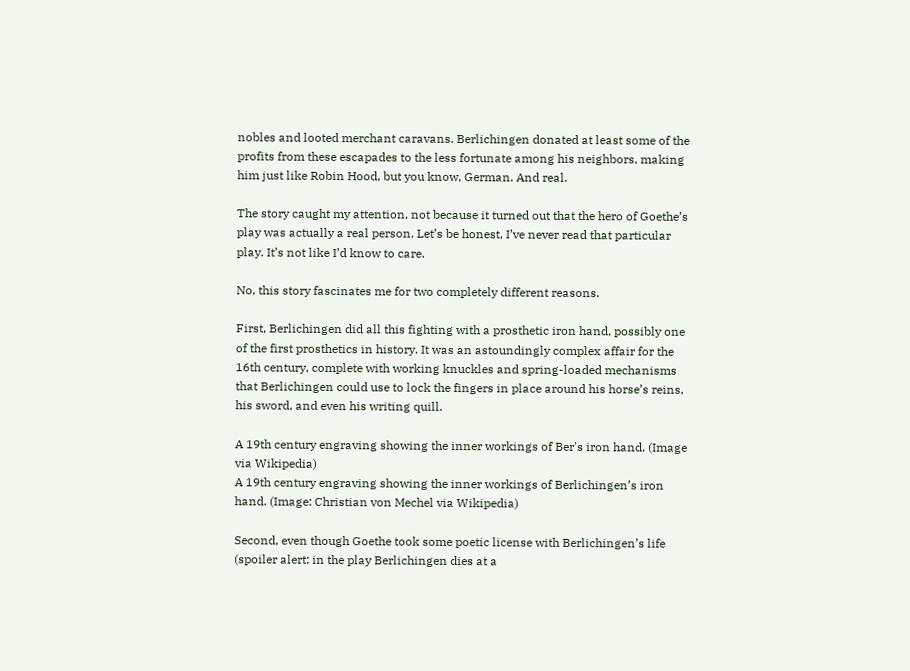nobles and looted merchant caravans. Berlichingen donated at least some of the profits from these escapades to the less fortunate among his neighbors, making him just like Robin Hood, but you know, German. And real.

The story caught my attention, not because it turned out that the hero of Goethe’s play was actually a real person. Let’s be honest, I’ve never read that particular play. It’s not like I’d know to care.

No, this story fascinates me for two completely different reasons.

First, Berlichingen did all this fighting with a prosthetic iron hand, possibly one of the first prosthetics in history. It was an astoundingly complex affair for the 16th century, complete with working knuckles and spring-loaded mechanisms that Berlichingen could use to lock the fingers in place around his horse’s reins, his sword, and even his writing quill.

A 19th century engraving showing the inner workings of Ber's iron hand. (Image via Wikipedia)
A 19th century engraving showing the inner workings of Berlichingen’s iron hand. (Image: Christian von Mechel via Wikipedia)

Second, even though Goethe took some poetic license with Berlichingen’s life (spoiler alert: in the play Berlichingen dies at a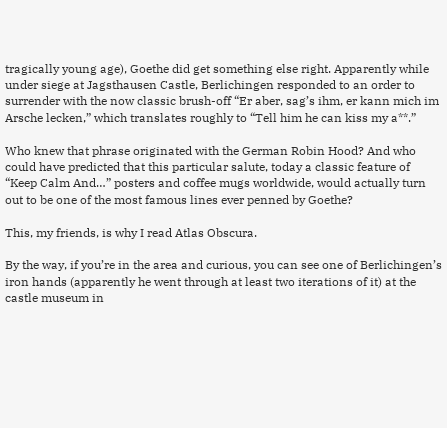tragically young age), Goethe did get something else right. Apparently while under siege at Jagsthausen Castle, Berlichingen responded to an order to surrender with the now classic brush-off “Er aber, sag’s ihm, er kann mich im Arsche lecken,” which translates roughly to “Tell him he can kiss my a**.”

Who knew that phrase originated with the German Robin Hood? And who could have predicted that this particular salute, today a classic feature of “Keep Calm And…” posters and coffee mugs worldwide, would actually turn out to be one of the most famous lines ever penned by Goethe?

This, my friends, is why I read Atlas Obscura.

By the way, if you’re in the area and curious, you can see one of Berlichingen’s iron hands (apparently he went through at least two iterations of it) at the castle museum in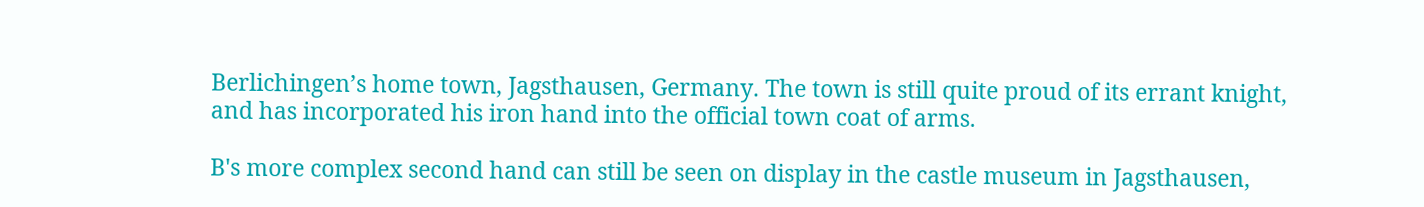Berlichingen’s home town, Jagsthausen, Germany. The town is still quite proud of its errant knight, and has incorporated his iron hand into the official town coat of arms.

B's more complex second hand can still be seen on display in the castle museum in Jagsthausen,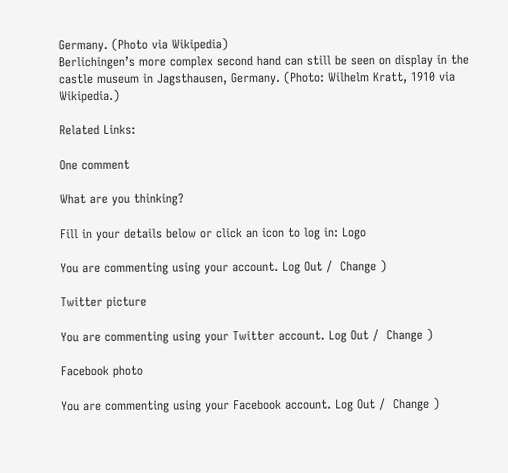Germany. (Photo via Wikipedia)
Berlichingen’s more complex second hand can still be seen on display in the castle museum in Jagsthausen, Germany. (Photo: Wilhelm Kratt, 1910 via Wikipedia.)

Related Links:

One comment

What are you thinking?

Fill in your details below or click an icon to log in: Logo

You are commenting using your account. Log Out /  Change )

Twitter picture

You are commenting using your Twitter account. Log Out /  Change )

Facebook photo

You are commenting using your Facebook account. Log Out /  Change )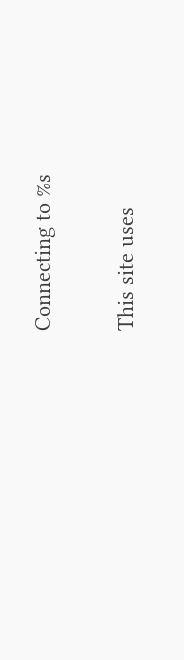Connecting to %s

This site uses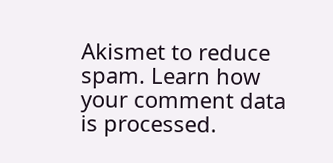Akismet to reduce spam. Learn how your comment data is processed.